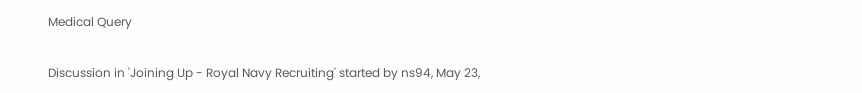Medical Query

Discussion in 'Joining Up - Royal Navy Recruiting' started by ns94, May 23,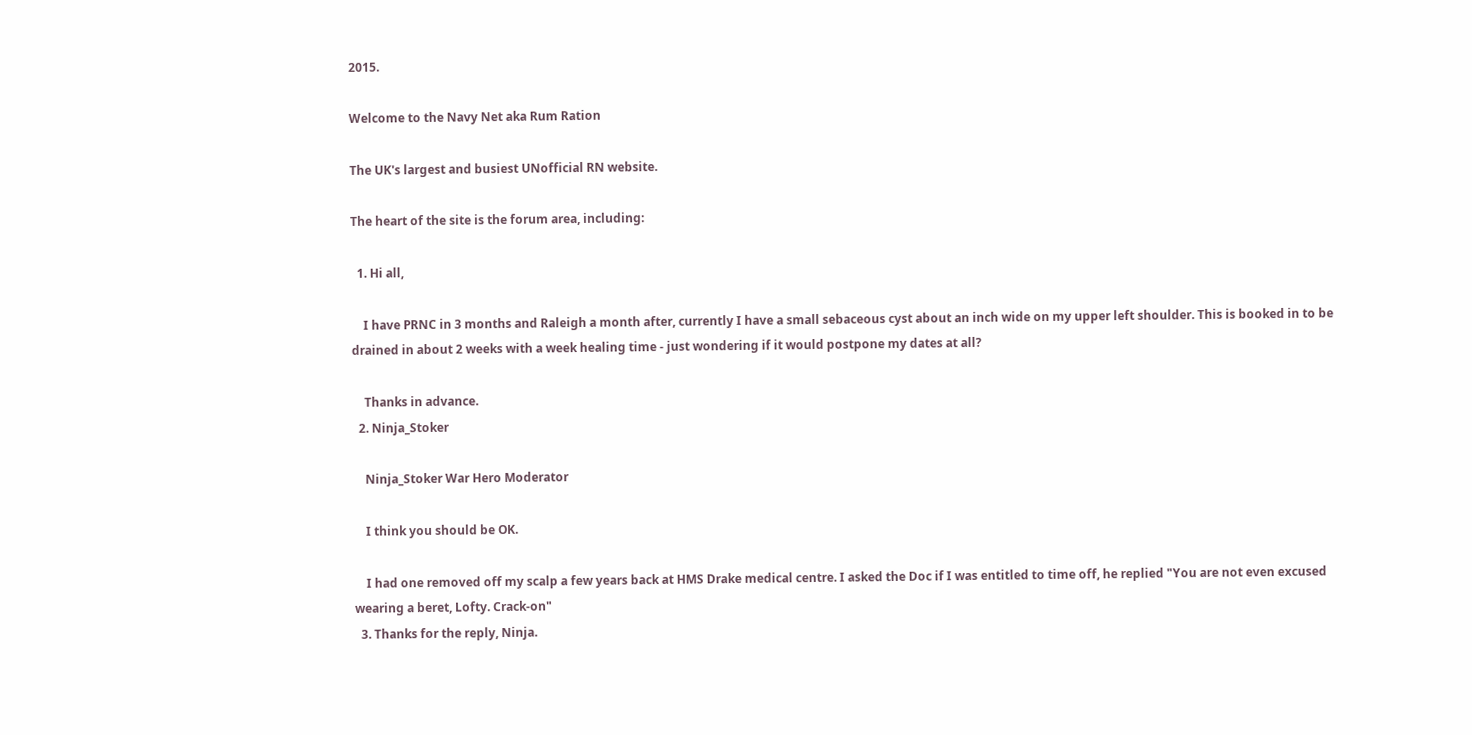2015.

Welcome to the Navy Net aka Rum Ration

The UK's largest and busiest UNofficial RN website.

The heart of the site is the forum area, including:

  1. Hi all,

    I have PRNC in 3 months and Raleigh a month after, currently I have a small sebaceous cyst about an inch wide on my upper left shoulder. This is booked in to be drained in about 2 weeks with a week healing time - just wondering if it would postpone my dates at all?

    Thanks in advance.
  2. Ninja_Stoker

    Ninja_Stoker War Hero Moderator

    I think you should be OK.

    I had one removed off my scalp a few years back at HMS Drake medical centre. I asked the Doc if I was entitled to time off, he replied "You are not even excused wearing a beret, Lofty. Crack-on"
  3. Thanks for the reply, Ninja.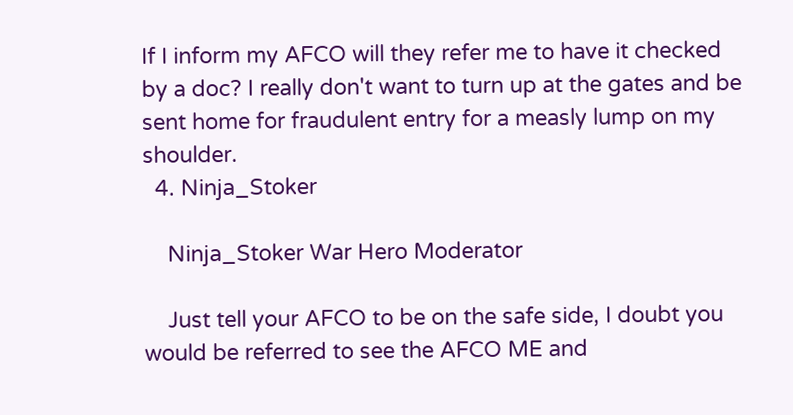If I inform my AFCO will they refer me to have it checked by a doc? I really don't want to turn up at the gates and be sent home for fraudulent entry for a measly lump on my shoulder.
  4. Ninja_Stoker

    Ninja_Stoker War Hero Moderator

    Just tell your AFCO to be on the safe side, I doubt you would be referred to see the AFCO ME and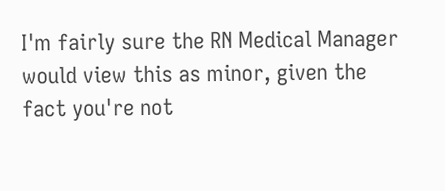I'm fairly sure the RN Medical Manager would view this as minor, given the fact you're not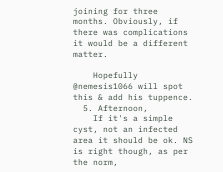joining for three months. Obviously, if there was complications it would be a different matter.

    Hopefully @nemesis1066 will spot this & add his tuppence.
  5. Afternoon,
    If it's a simple cyst, not an infected area it should be ok. NS is right though, as per the norm,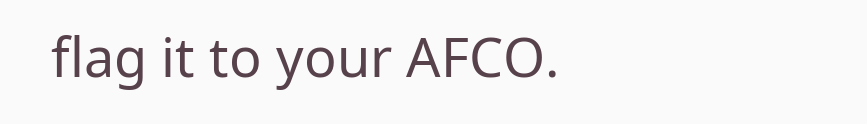flag it to your AFCO.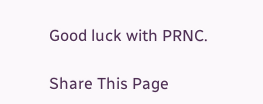Good luck with PRNC.

Share This Page